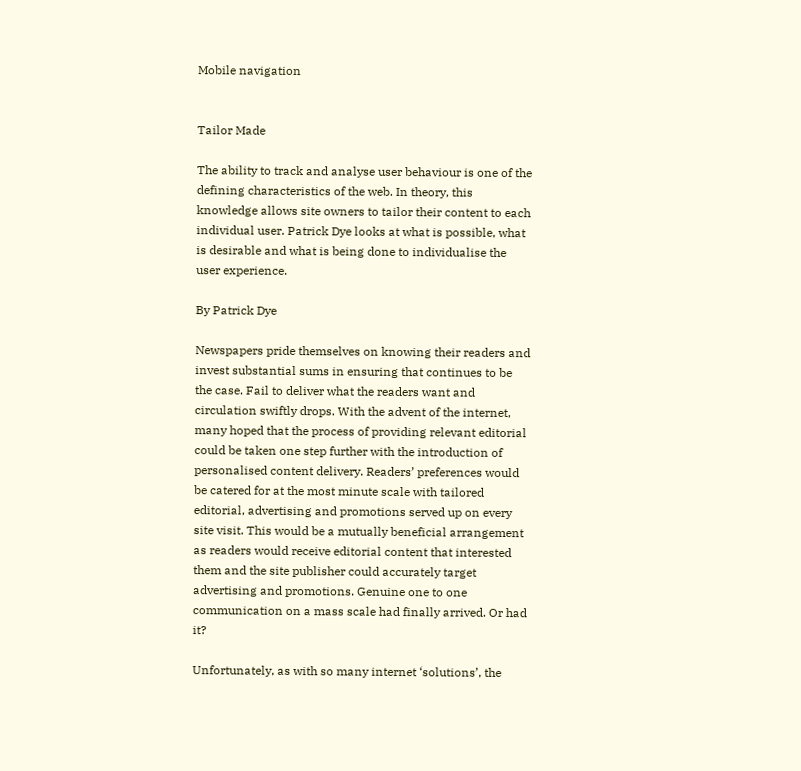Mobile navigation


Tailor Made

The ability to track and analyse user behaviour is one of the defining characteristics of the web. In theory, this knowledge allows site owners to tailor their content to each individual user. Patrick Dye looks at what is possible, what is desirable and what is being done to individualise the user experience.

By Patrick Dye

Newspapers pride themselves on knowing their readers and invest substantial sums in ensuring that continues to be the case. Fail to deliver what the readers want and circulation swiftly drops. With the advent of the internet, many hoped that the process of providing relevant editorial could be taken one step further with the introduction of personalised content delivery. Readers’ preferences would be catered for at the most minute scale with tailored editorial, advertising and promotions served up on every site visit. This would be a mutually beneficial arrangement as readers would receive editorial content that interested them and the site publisher could accurately target advertising and promotions. Genuine one to one communication on a mass scale had finally arrived. Or had it?

Unfortunately, as with so many internet ‘solutions’, the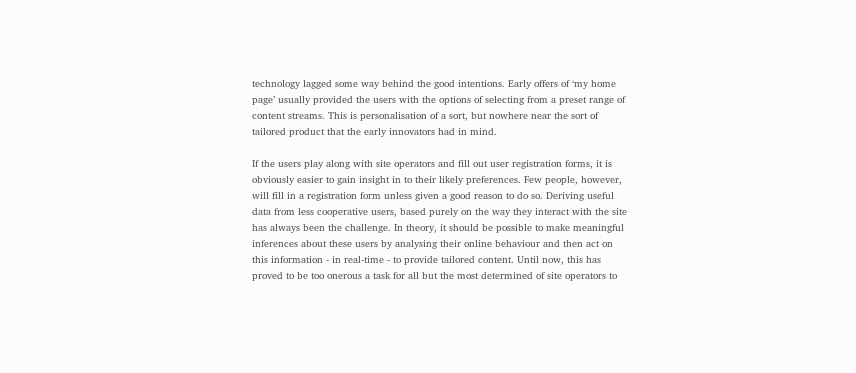technology lagged some way behind the good intentions. Early offers of ‘my home page’ usually provided the users with the options of selecting from a preset range of content streams. This is personalisation of a sort, but nowhere near the sort of tailored product that the early innovators had in mind.

If the users play along with site operators and fill out user registration forms, it is obviously easier to gain insight in to their likely preferences. Few people, however, will fill in a registration form unless given a good reason to do so. Deriving useful data from less cooperative users, based purely on the way they interact with the site has always been the challenge. In theory, it should be possible to make meaningful inferences about these users by analysing their online behaviour and then act on this information - in real-time - to provide tailored content. Until now, this has proved to be too onerous a task for all but the most determined of site operators to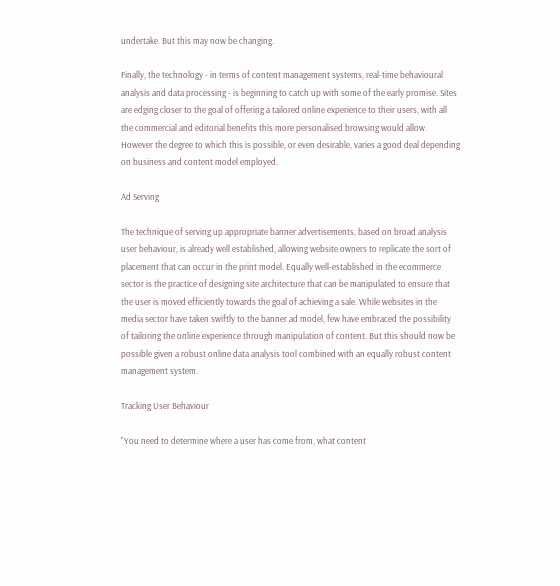undertake. But this may now be changing.

Finally, the technology - in terms of content management systems, real-time behavioural analysis and data processing - is beginning to catch up with some of the early promise. Sites are edging closer to the goal of offering a tailored online experience to their users, with all the commercial and editorial benefits this more personalised browsing would allow. However the degree to which this is possible, or even desirable, varies a good deal depending on business and content model employed.

Ad Serving

The technique of serving up appropriate banner advertisements, based on broad analysis user behaviour, is already well established, allowing website owners to replicate the sort of placement that can occur in the print model. Equally well-established in the ecommerce sector is the practice of designing site architecture that can be manipulated to ensure that the user is moved efficiently towards the goal of achieving a sale. While websites in the media sector have taken swiftly to the banner ad model, few have embraced the possibility of tailoring the online experience through manipulation of content. But this should now be possible given a robust online data analysis tool combined with an equally robust content management system.

Tracking User Behaviour

"You need to determine where a user has come from, what content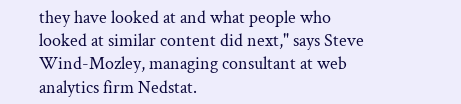they have looked at and what people who looked at similar content did next," says Steve Wind-Mozley, managing consultant at web analytics firm Nedstat.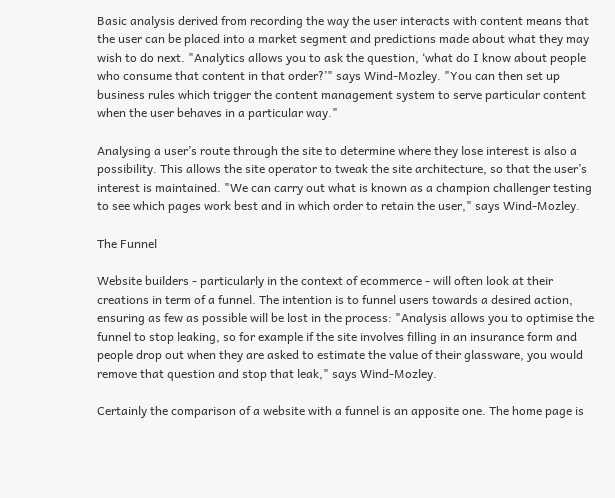Basic analysis derived from recording the way the user interacts with content means that the user can be placed into a market segment and predictions made about what they may wish to do next. "Analytics allows you to ask the question, ‘what do I know about people who consume that content in that order?’" says Wind-Mozley. "You can then set up business rules which trigger the content management system to serve particular content when the user behaves in a particular way."

Analysing a user’s route through the site to determine where they lose interest is also a possibility. This allows the site operator to tweak the site architecture, so that the user’s interest is maintained. "We can carry out what is known as a champion challenger testing to see which pages work best and in which order to retain the user," says Wind-Mozley.

The Funnel

Website builders - particularly in the context of ecommerce - will often look at their creations in term of a funnel. The intention is to funnel users towards a desired action, ensuring as few as possible will be lost in the process: "Analysis allows you to optimise the funnel to stop leaking, so for example if the site involves filling in an insurance form and people drop out when they are asked to estimate the value of their glassware, you would remove that question and stop that leak," says Wind-Mozley.

Certainly the comparison of a website with a funnel is an apposite one. The home page is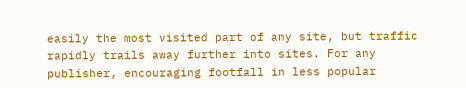easily the most visited part of any site, but traffic rapidly trails away further into sites. For any publisher, encouraging footfall in less popular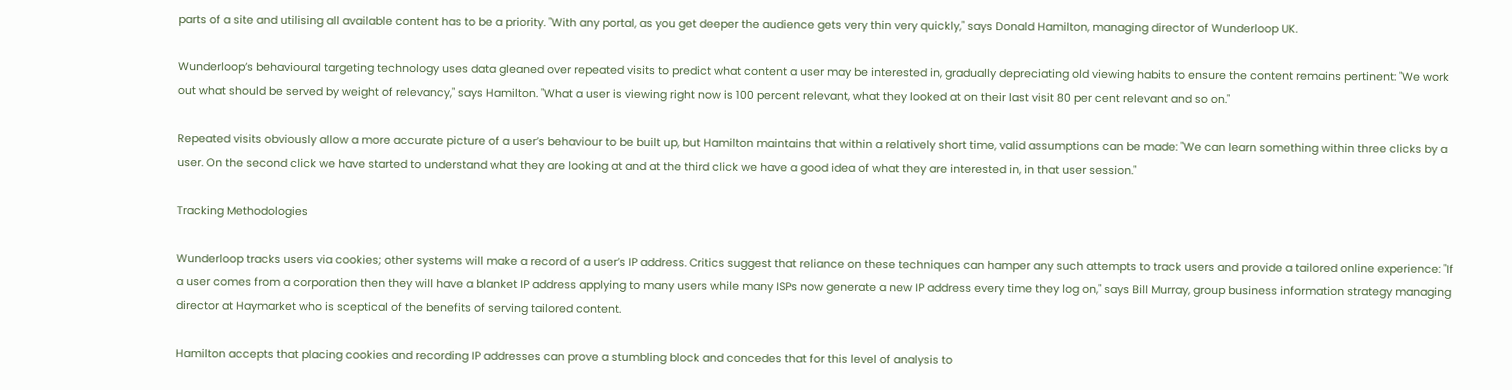parts of a site and utilising all available content has to be a priority. "With any portal, as you get deeper the audience gets very thin very quickly," says Donald Hamilton, managing director of Wunderloop UK.

Wunderloop’s behavioural targeting technology uses data gleaned over repeated visits to predict what content a user may be interested in, gradually depreciating old viewing habits to ensure the content remains pertinent: "We work out what should be served by weight of relevancy," says Hamilton. "What a user is viewing right now is 100 percent relevant, what they looked at on their last visit 80 per cent relevant and so on."

Repeated visits obviously allow a more accurate picture of a user’s behaviour to be built up, but Hamilton maintains that within a relatively short time, valid assumptions can be made: "We can learn something within three clicks by a user. On the second click we have started to understand what they are looking at and at the third click we have a good idea of what they are interested in, in that user session."

Tracking Methodologies

Wunderloop tracks users via cookies; other systems will make a record of a user’s IP address. Critics suggest that reliance on these techniques can hamper any such attempts to track users and provide a tailored online experience: "If a user comes from a corporation then they will have a blanket IP address applying to many users while many ISPs now generate a new IP address every time they log on," says Bill Murray, group business information strategy managing director at Haymarket who is sceptical of the benefits of serving tailored content.

Hamilton accepts that placing cookies and recording IP addresses can prove a stumbling block and concedes that for this level of analysis to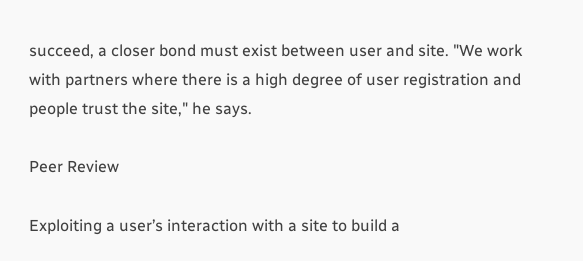succeed, a closer bond must exist between user and site. "We work with partners where there is a high degree of user registration and people trust the site," he says.

Peer Review

Exploiting a user’s interaction with a site to build a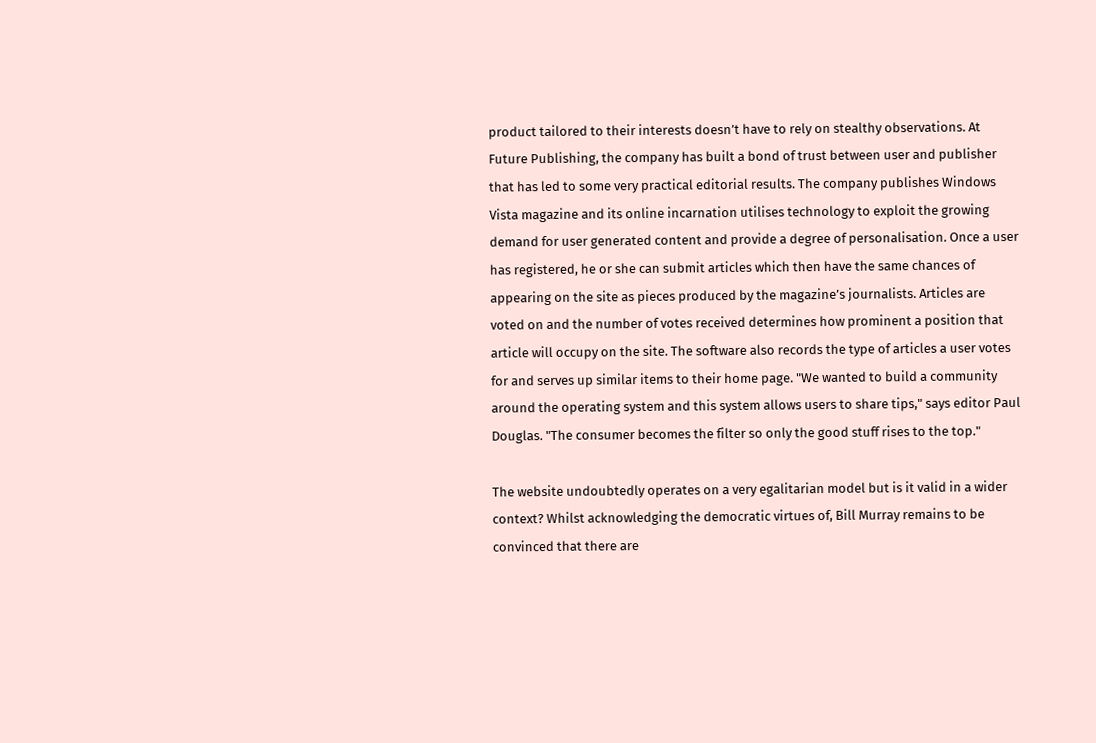product tailored to their interests doesn’t have to rely on stealthy observations. At Future Publishing, the company has built a bond of trust between user and publisher that has led to some very practical editorial results. The company publishes Windows Vista magazine and its online incarnation utilises technology to exploit the growing demand for user generated content and provide a degree of personalisation. Once a user has registered, he or she can submit articles which then have the same chances of appearing on the site as pieces produced by the magazine’s journalists. Articles are voted on and the number of votes received determines how prominent a position that article will occupy on the site. The software also records the type of articles a user votes for and serves up similar items to their home page. "We wanted to build a community around the operating system and this system allows users to share tips," says editor Paul Douglas. "The consumer becomes the filter so only the good stuff rises to the top."

The website undoubtedly operates on a very egalitarian model but is it valid in a wider context? Whilst acknowledging the democratic virtues of, Bill Murray remains to be convinced that there are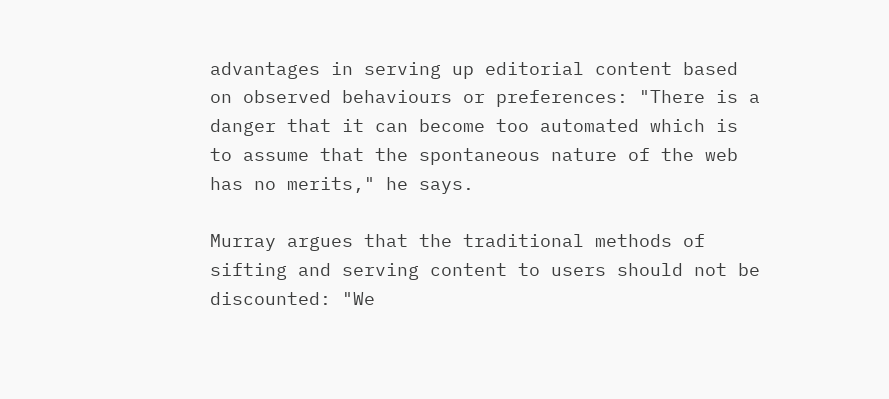advantages in serving up editorial content based on observed behaviours or preferences: "There is a danger that it can become too automated which is to assume that the spontaneous nature of the web has no merits," he says.

Murray argues that the traditional methods of sifting and serving content to users should not be discounted: "We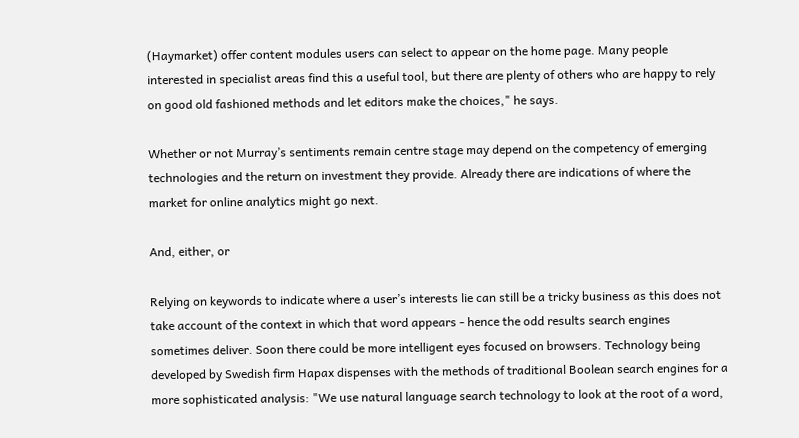(Haymarket) offer content modules users can select to appear on the home page. Many people interested in specialist areas find this a useful tool, but there are plenty of others who are happy to rely on good old fashioned methods and let editors make the choices," he says.

Whether or not Murray’s sentiments remain centre stage may depend on the competency of emerging technologies and the return on investment they provide. Already there are indications of where the market for online analytics might go next.

And, either, or

Relying on keywords to indicate where a user’s interests lie can still be a tricky business as this does not take account of the context in which that word appears - hence the odd results search engines sometimes deliver. Soon there could be more intelligent eyes focused on browsers. Technology being developed by Swedish firm Hapax dispenses with the methods of traditional Boolean search engines for a more sophisticated analysis: "We use natural language search technology to look at the root of a word,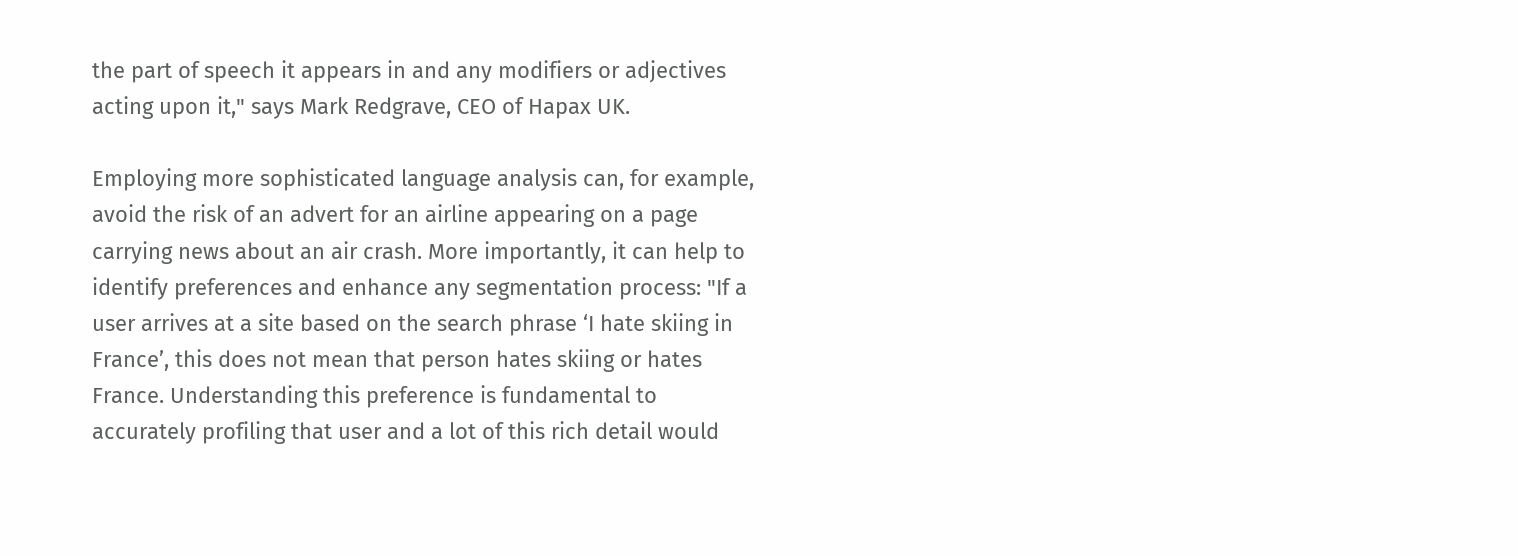the part of speech it appears in and any modifiers or adjectives acting upon it," says Mark Redgrave, CEO of Hapax UK.

Employing more sophisticated language analysis can, for example, avoid the risk of an advert for an airline appearing on a page carrying news about an air crash. More importantly, it can help to identify preferences and enhance any segmentation process: "If a user arrives at a site based on the search phrase ‘I hate skiing in France’, this does not mean that person hates skiing or hates France. Understanding this preference is fundamental to accurately profiling that user and a lot of this rich detail would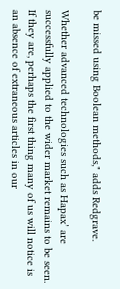be missed using Boolean methods," adds Redgrave.

Whether advanced technologies such as Hapax’ are successfully applied to the wider market remains to be seen. If they are, perhaps the first thing many of us will notice is an absence of extraneous articles in our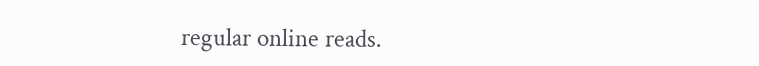regular online reads.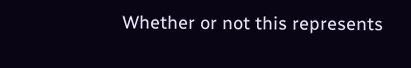Whether or not this represents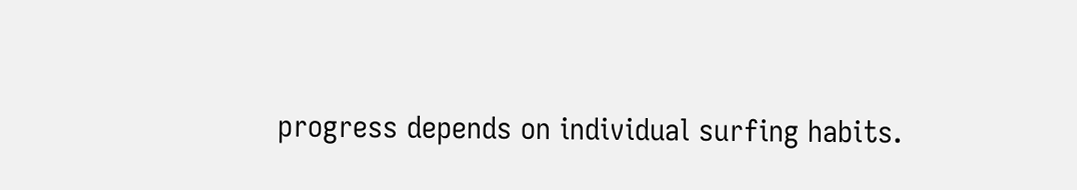progress depends on individual surfing habits.